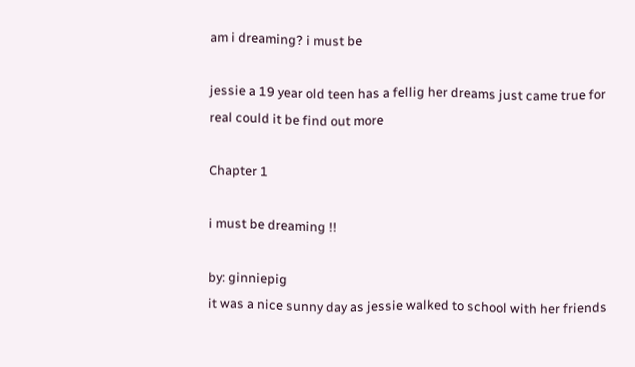am i dreaming? i must be

jessie a 19 year old teen has a fellig her dreams just came true for real could it be find out more

Chapter 1

i must be dreaming !!

by: ginniepig
it was a nice sunny day as jessie walked to school with her friends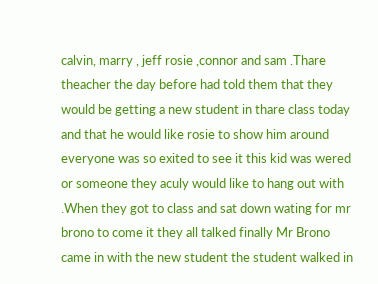calvin, marry , jeff rosie ,connor and sam .Thare theacher the day before had told them that they would be getting a new student in thare class today and that he would like rosie to show him around everyone was so exited to see it this kid was wered or someone they aculy would like to hang out with .When they got to class and sat down wating for mr brono to come it they all talked finally Mr Brono came in with the new student the student walked in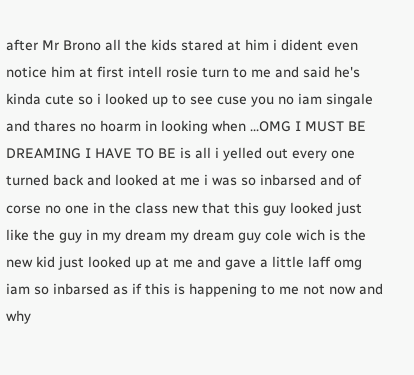after Mr Brono all the kids stared at him i dident even notice him at first intell rosie turn to me and said he's kinda cute so i looked up to see cuse you no iam singale and thares no hoarm in looking when ...OMG I MUST BE DREAMING I HAVE TO BE is all i yelled out every one turned back and looked at me i was so inbarsed and of corse no one in the class new that this guy looked just like the guy in my dream my dream guy cole wich is the new kid just looked up at me and gave a little laff omg iam so inbarsed as if this is happening to me not now and why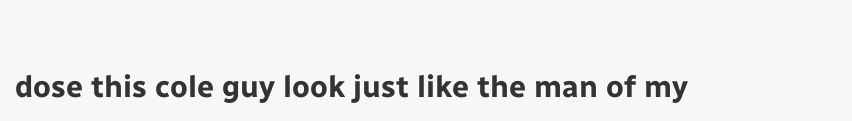dose this cole guy look just like the man of my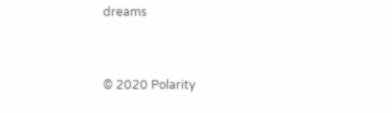dreams


© 2020 Polarity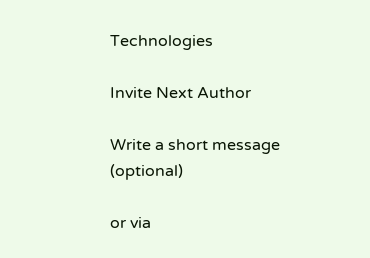Technologies

Invite Next Author

Write a short message (optional)

or via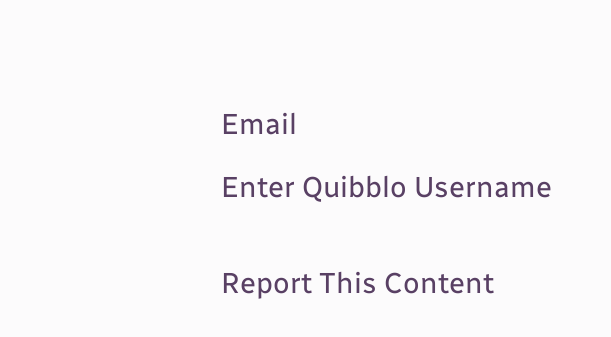Email

Enter Quibblo Username


Report This Content